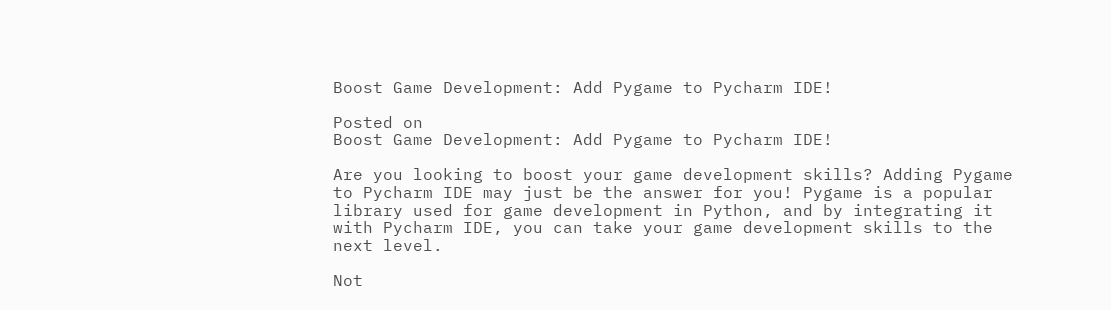Boost Game Development: Add Pygame to Pycharm IDE!

Posted on
Boost Game Development: Add Pygame to Pycharm IDE!

Are you looking to boost your game development skills? Adding Pygame to Pycharm IDE may just be the answer for you! Pygame is a popular library used for game development in Python, and by integrating it with Pycharm IDE, you can take your game development skills to the next level.

Not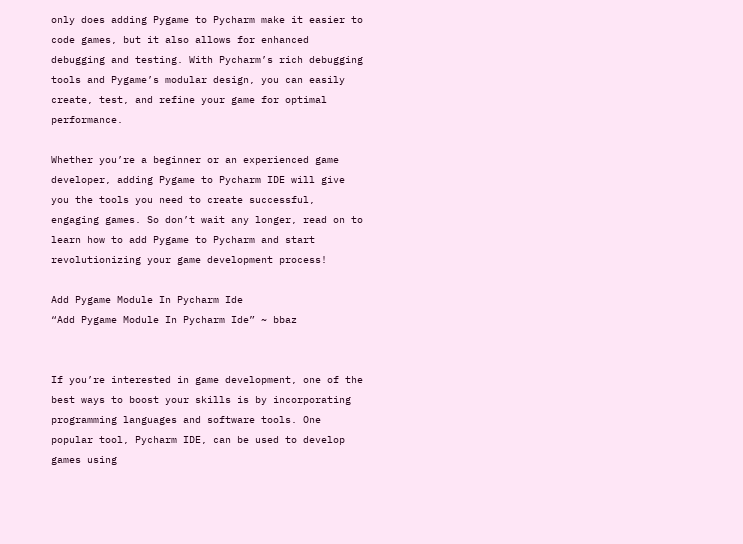only does adding Pygame to Pycharm make it easier to code games, but it also allows for enhanced debugging and testing. With Pycharm’s rich debugging tools and Pygame’s modular design, you can easily create, test, and refine your game for optimal performance.

Whether you’re a beginner or an experienced game developer, adding Pygame to Pycharm IDE will give you the tools you need to create successful, engaging games. So don’t wait any longer, read on to learn how to add Pygame to Pycharm and start revolutionizing your game development process!

Add Pygame Module In Pycharm Ide
“Add Pygame Module In Pycharm Ide” ~ bbaz


If you’re interested in game development, one of the best ways to boost your skills is by incorporating programming languages and software tools. One popular tool, Pycharm IDE, can be used to develop games using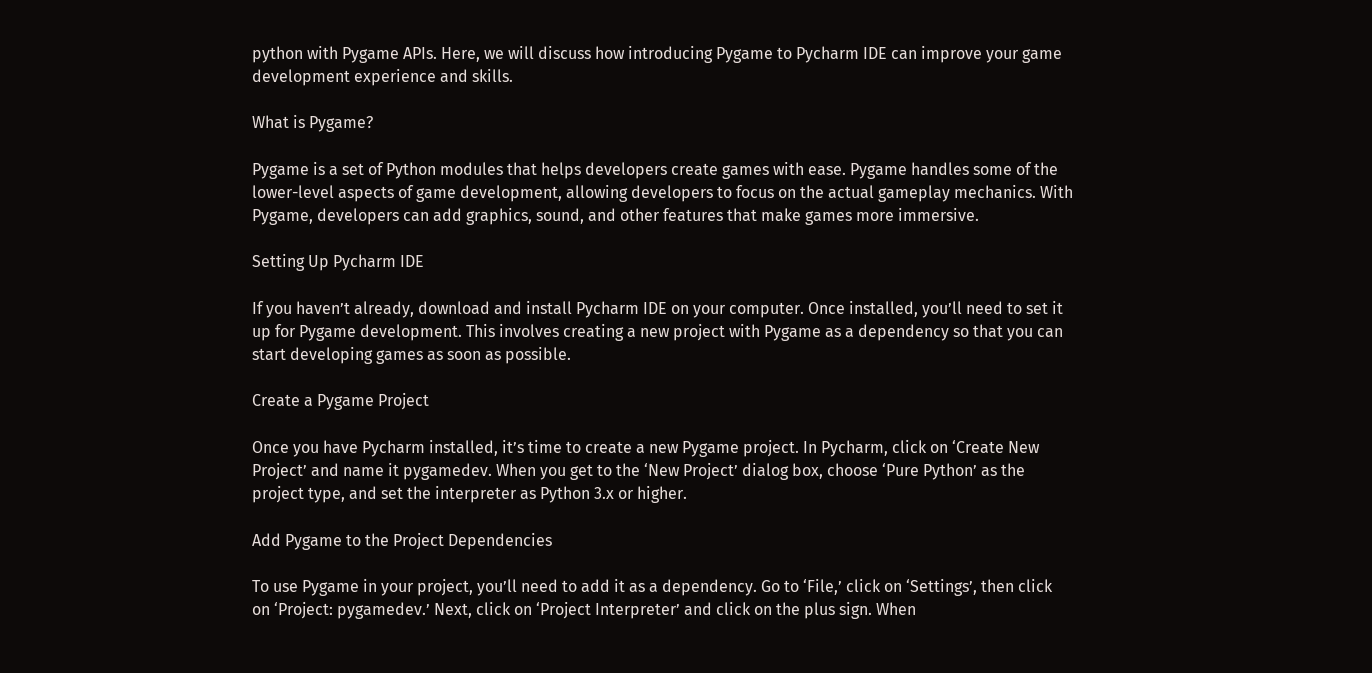python with Pygame APIs. Here, we will discuss how introducing Pygame to Pycharm IDE can improve your game development experience and skills.

What is Pygame?

Pygame is a set of Python modules that helps developers create games with ease. Pygame handles some of the lower-level aspects of game development, allowing developers to focus on the actual gameplay mechanics. With Pygame, developers can add graphics, sound, and other features that make games more immersive.

Setting Up Pycharm IDE

If you haven’t already, download and install Pycharm IDE on your computer. Once installed, you’ll need to set it up for Pygame development. This involves creating a new project with Pygame as a dependency so that you can start developing games as soon as possible.

Create a Pygame Project

Once you have Pycharm installed, it’s time to create a new Pygame project. In Pycharm, click on ‘Create New Project’ and name it pygamedev. When you get to the ‘New Project’ dialog box, choose ‘Pure Python’ as the project type, and set the interpreter as Python 3.x or higher.

Add Pygame to the Project Dependencies

To use Pygame in your project, you’ll need to add it as a dependency. Go to ‘File,’ click on ‘Settings’, then click on ‘Project: pygamedev.’ Next, click on ‘Project Interpreter’ and click on the plus sign. When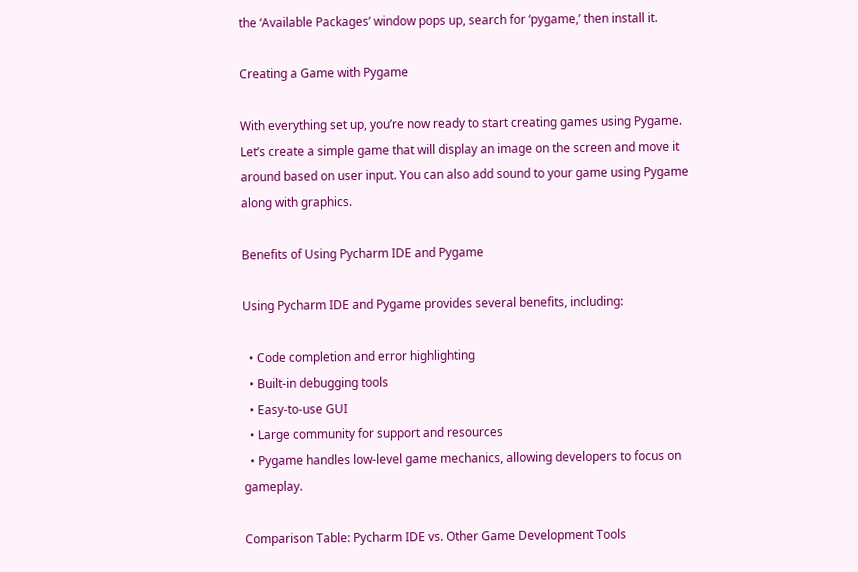the ‘Available Packages’ window pops up, search for ‘pygame,’ then install it.

Creating a Game with Pygame

With everything set up, you’re now ready to start creating games using Pygame. Let’s create a simple game that will display an image on the screen and move it around based on user input. You can also add sound to your game using Pygame along with graphics.

Benefits of Using Pycharm IDE and Pygame

Using Pycharm IDE and Pygame provides several benefits, including:

  • Code completion and error highlighting
  • Built-in debugging tools
  • Easy-to-use GUI
  • Large community for support and resources
  • Pygame handles low-level game mechanics, allowing developers to focus on gameplay.

Comparison Table: Pycharm IDE vs. Other Game Development Tools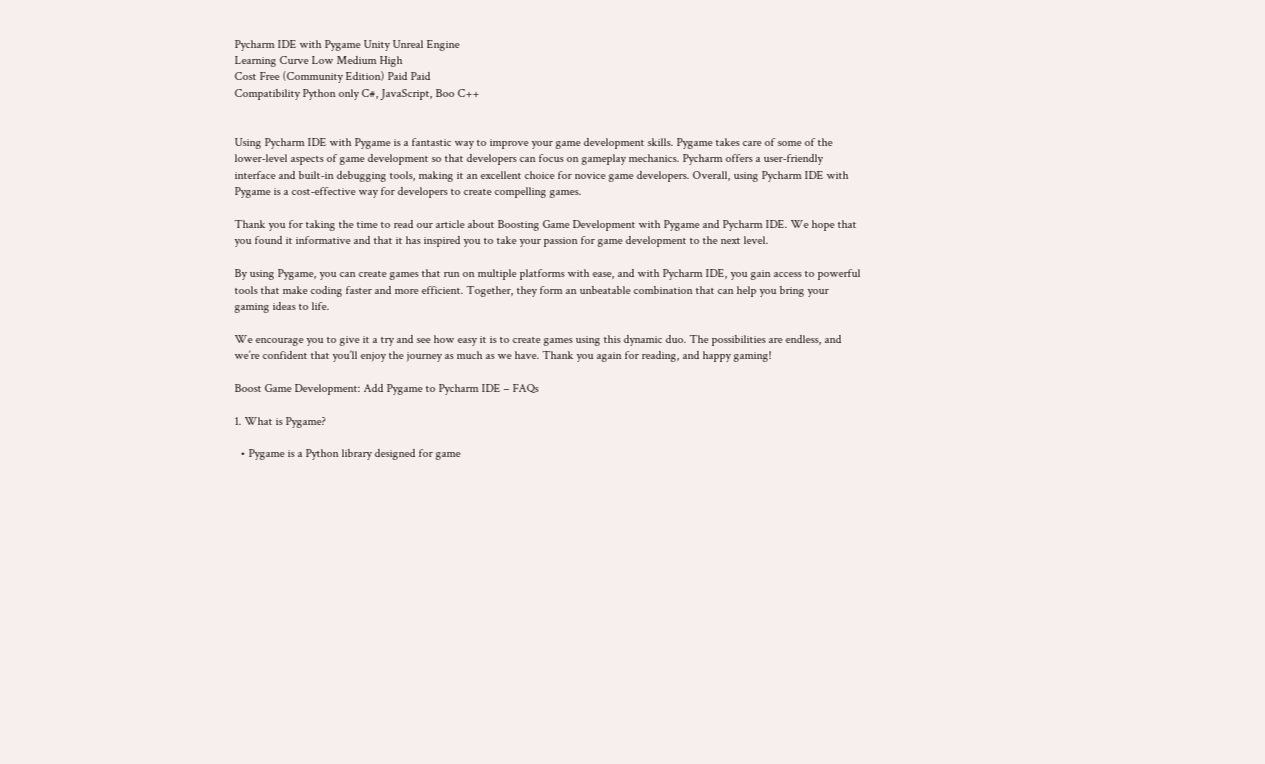Pycharm IDE with Pygame Unity Unreal Engine
Learning Curve Low Medium High
Cost Free (Community Edition) Paid Paid
Compatibility Python only C#, JavaScript, Boo C++


Using Pycharm IDE with Pygame is a fantastic way to improve your game development skills. Pygame takes care of some of the lower-level aspects of game development so that developers can focus on gameplay mechanics. Pycharm offers a user-friendly interface and built-in debugging tools, making it an excellent choice for novice game developers. Overall, using Pycharm IDE with Pygame is a cost-effective way for developers to create compelling games.

Thank you for taking the time to read our article about Boosting Game Development with Pygame and Pycharm IDE. We hope that you found it informative and that it has inspired you to take your passion for game development to the next level.

By using Pygame, you can create games that run on multiple platforms with ease, and with Pycharm IDE, you gain access to powerful tools that make coding faster and more efficient. Together, they form an unbeatable combination that can help you bring your gaming ideas to life.

We encourage you to give it a try and see how easy it is to create games using this dynamic duo. The possibilities are endless, and we’re confident that you’ll enjoy the journey as much as we have. Thank you again for reading, and happy gaming!

Boost Game Development: Add Pygame to Pycharm IDE – FAQs

1. What is Pygame?

  • Pygame is a Python library designed for game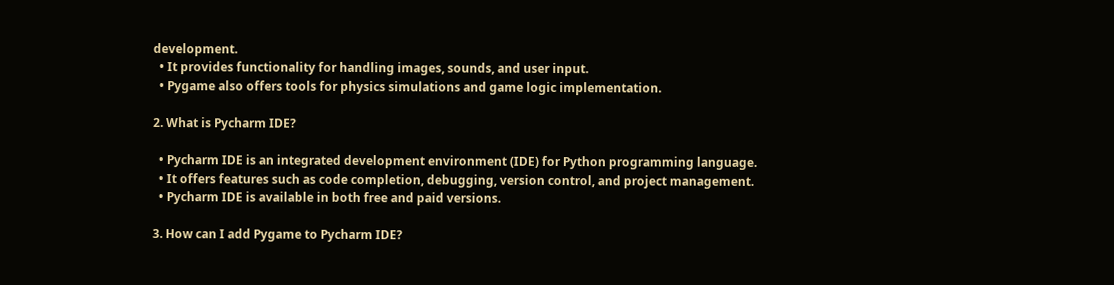development.
  • It provides functionality for handling images, sounds, and user input.
  • Pygame also offers tools for physics simulations and game logic implementation.

2. What is Pycharm IDE?

  • Pycharm IDE is an integrated development environment (IDE) for Python programming language.
  • It offers features such as code completion, debugging, version control, and project management.
  • Pycharm IDE is available in both free and paid versions.

3. How can I add Pygame to Pycharm IDE?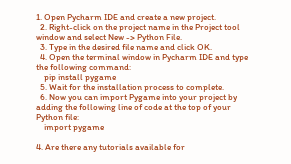1. Open Pycharm IDE and create a new project.
  2. Right-click on the project name in the Project tool window and select New -> Python File.
  3. Type in the desired file name and click OK.
  4. Open the terminal window in Pycharm IDE and type the following command:
    pip install pygame
  5. Wait for the installation process to complete.
  6. Now you can import Pygame into your project by adding the following line of code at the top of your Python file:
    import pygame

4. Are there any tutorials available for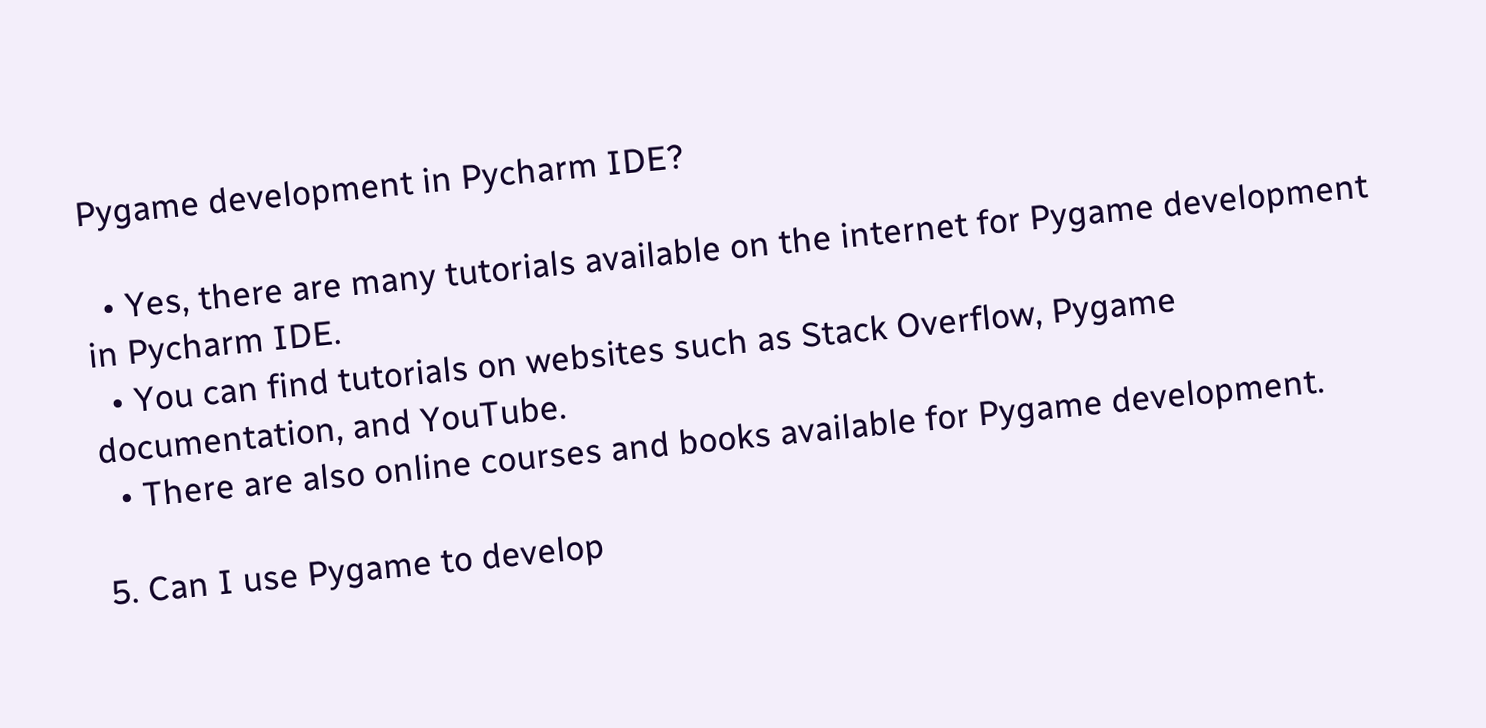Pygame development in Pycharm IDE?

  • Yes, there are many tutorials available on the internet for Pygame development in Pycharm IDE.
  • You can find tutorials on websites such as Stack Overflow, Pygame documentation, and YouTube.
  • There are also online courses and books available for Pygame development.

5. Can I use Pygame to develop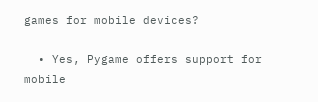games for mobile devices?

  • Yes, Pygame offers support for mobile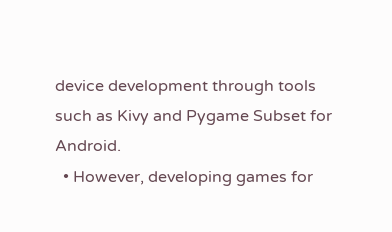device development through tools such as Kivy and Pygame Subset for Android.
  • However, developing games for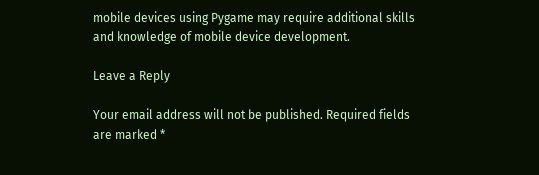mobile devices using Pygame may require additional skills and knowledge of mobile device development.

Leave a Reply

Your email address will not be published. Required fields are marked *